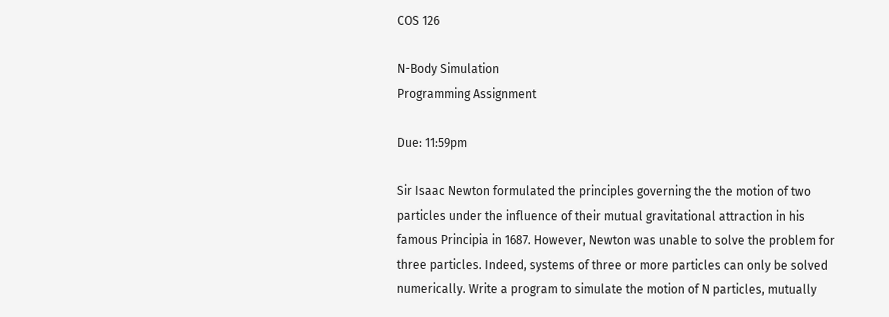COS 126

N-Body Simulation
Programming Assignment

Due: 11:59pm

Sir Isaac Newton formulated the principles governing the the motion of two particles under the influence of their mutual gravitational attraction in his famous Principia in 1687. However, Newton was unable to solve the problem for three particles. Indeed, systems of three or more particles can only be solved numerically. Write a program to simulate the motion of N particles, mutually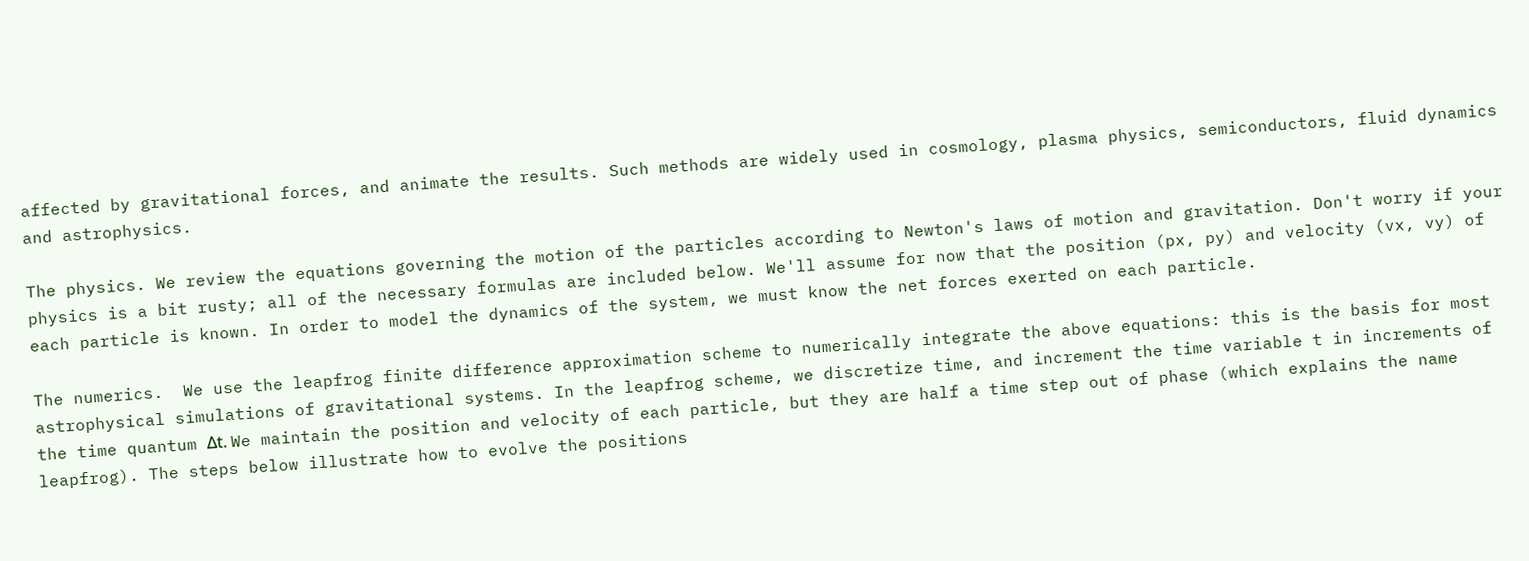affected by gravitational forces, and animate the results. Such methods are widely used in cosmology, plasma physics, semiconductors, fluid dynamics and astrophysics.

The physics. We review the equations governing the motion of the particles according to Newton's laws of motion and gravitation. Don't worry if your physics is a bit rusty; all of the necessary formulas are included below. We'll assume for now that the position (px, py) and velocity (vx, vy) of each particle is known. In order to model the dynamics of the system, we must know the net forces exerted on each particle.

The numerics.  We use the leapfrog finite difference approximation scheme to numerically integrate the above equations: this is the basis for most astrophysical simulations of gravitational systems. In the leapfrog scheme, we discretize time, and increment the time variable t in increments of the time quantum Δt. We maintain the position and velocity of each particle, but they are half a time step out of phase (which explains the name leapfrog). The steps below illustrate how to evolve the positions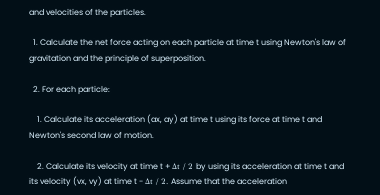and velocities of the particles.

  1. Calculate the net force acting on each particle at time t using Newton's law of gravitation and the principle of superposition.

  2. For each particle:

    1. Calculate its acceleration (ax, ay) at time t using its force at time t and Newton's second law of motion.

    2. Calculate its velocity at time t + Δt / 2 by using its acceleration at time t and its velocity (vx, vy) at time t - Δt / 2. Assume that the acceleration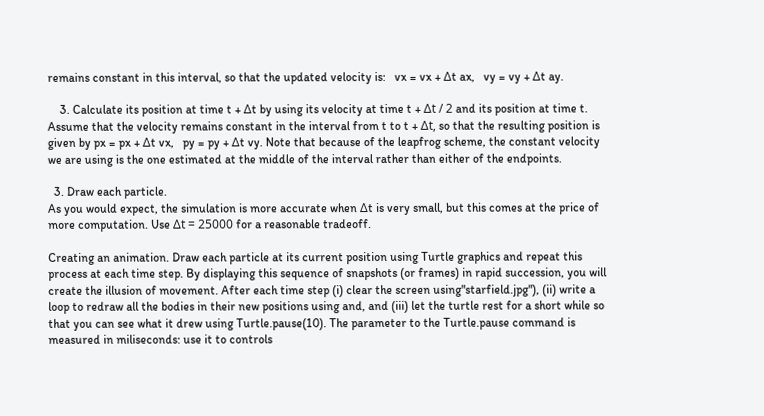remains constant in this interval, so that the updated velocity is:   vx = vx + Δt ax,   vy = vy + Δt ay.

    3. Calculate its position at time t + Δt by using its velocity at time t + Δt / 2 and its position at time t. Assume that the velocity remains constant in the interval from t to t + Δt, so that the resulting position is given by px = px + Δt vx,   py = py + Δt vy. Note that because of the leapfrog scheme, the constant velocity we are using is the one estimated at the middle of the interval rather than either of the endpoints.

  3. Draw each particle.
As you would expect, the simulation is more accurate when Δt is very small, but this comes at the price of more computation. Use Δt = 25000 for a reasonable tradeoff.

Creating an animation. Draw each particle at its current position using Turtle graphics and repeat this process at each time step. By displaying this sequence of snapshots (or frames) in rapid succession, you will create the illusion of movement. After each time step (i) clear the screen using"starfield.jpg"), (ii) write a loop to redraw all the bodies in their new positions using and, and (iii) let the turtle rest for a short while so that you can see what it drew using Turtle.pause(10). The parameter to the Turtle.pause command is measured in miliseconds: use it to controls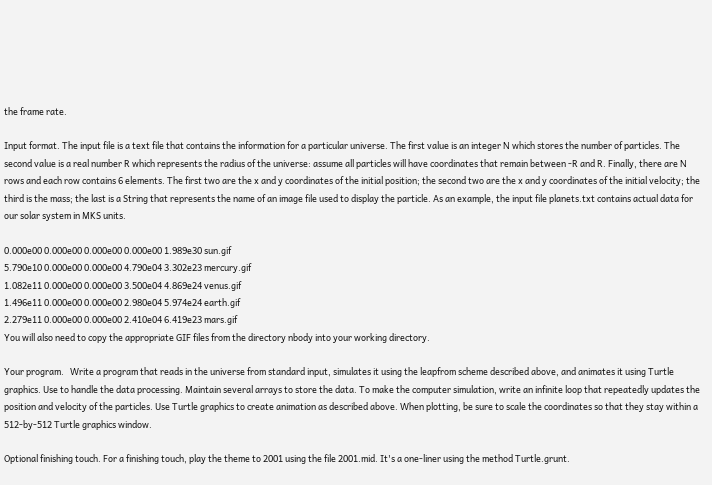the frame rate.

Input format. The input file is a text file that contains the information for a particular universe. The first value is an integer N which stores the number of particles. The second value is a real number R which represents the radius of the universe: assume all particles will have coordinates that remain between -R and R. Finally, there are N rows and each row contains 6 elements. The first two are the x and y coordinates of the initial position; the second two are the x and y coordinates of the initial velocity; the third is the mass; the last is a String that represents the name of an image file used to display the particle. As an example, the input file planets.txt contains actual data for our solar system in MKS units.

0.000e00 0.000e00 0.000e00 0.000e00 1.989e30 sun.gif
5.790e10 0.000e00 0.000e00 4.790e04 3.302e23 mercury.gif
1.082e11 0.000e00 0.000e00 3.500e04 4.869e24 venus.gif
1.496e11 0.000e00 0.000e00 2.980e04 5.974e24 earth.gif
2.279e11 0.000e00 0.000e00 2.410e04 6.419e23 mars.gif
You will also need to copy the appropriate GIF files from the directory nbody into your working directory.

Your program.   Write a program that reads in the universe from standard input, simulates it using the leapfrom scheme described above, and animates it using Turtle graphics. Use to handle the data processing. Maintain several arrays to store the data. To make the computer simulation, write an infinite loop that repeatedly updates the position and velocity of the particles. Use Turtle graphics to create animation as described above. When plotting, be sure to scale the coordinates so that they stay within a 512-by-512 Turtle graphics window.

Optional finishing touch. For a finishing touch, play the theme to 2001 using the file 2001.mid. It's a one-liner using the method Turtle.grunt.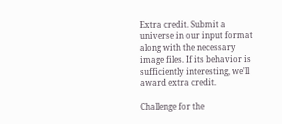Extra credit. Submit a universe in our input format along with the necessary image files. If its behavior is sufficiently interesting, we'll award extra credit.

Challenge for the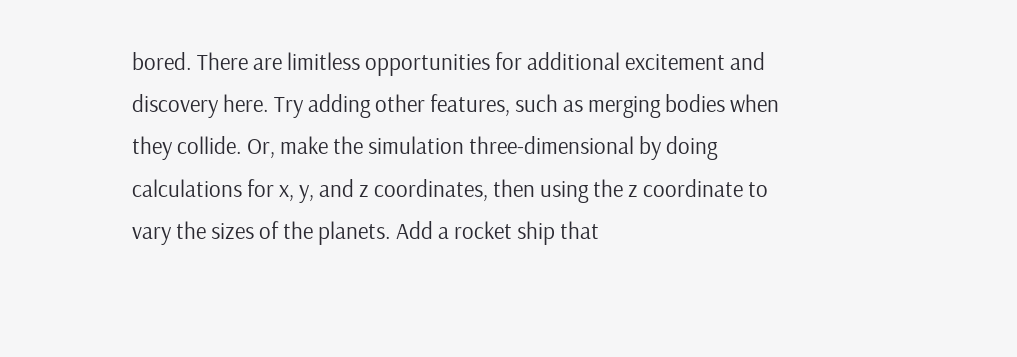bored. There are limitless opportunities for additional excitement and discovery here. Try adding other features, such as merging bodies when they collide. Or, make the simulation three-dimensional by doing calculations for x, y, and z coordinates, then using the z coordinate to vary the sizes of the planets. Add a rocket ship that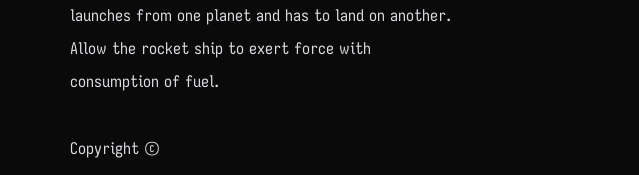launches from one planet and has to land on another. Allow the rocket ship to exert force with consumption of fuel.

Copyright ©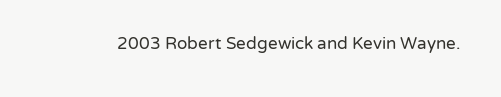2003 Robert Sedgewick and Kevin Wayne.